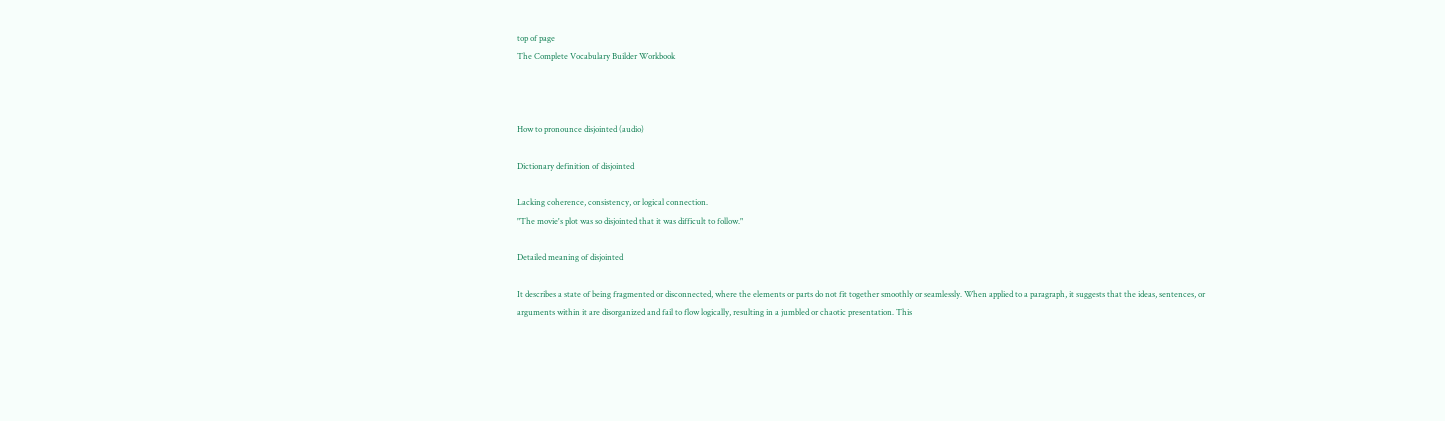top of page
The Complete Vocabulary Builder Workbook



How to pronounce disjointed (audio)

Dictionary definition of disjointed

Lacking coherence, consistency, or logical connection.
"The movie's plot was so disjointed that it was difficult to follow."

Detailed meaning of disjointed

It describes a state of being fragmented or disconnected, where the elements or parts do not fit together smoothly or seamlessly. When applied to a paragraph, it suggests that the ideas, sentences, or arguments within it are disorganized and fail to flow logically, resulting in a jumbled or chaotic presentation. This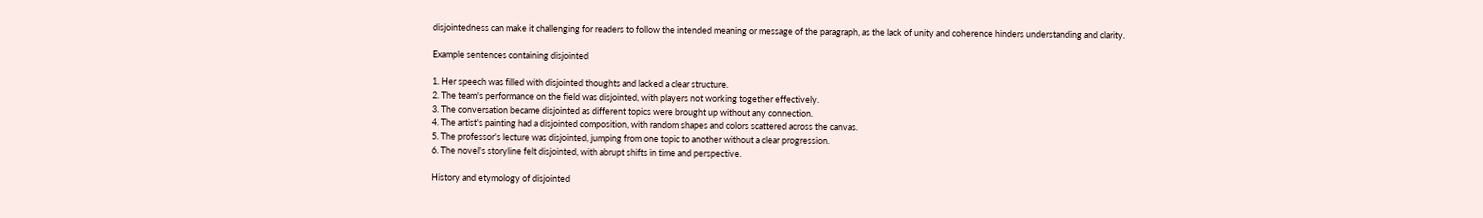disjointedness can make it challenging for readers to follow the intended meaning or message of the paragraph, as the lack of unity and coherence hinders understanding and clarity.

Example sentences containing disjointed

1. Her speech was filled with disjointed thoughts and lacked a clear structure.
2. The team's performance on the field was disjointed, with players not working together effectively.
3. The conversation became disjointed as different topics were brought up without any connection.
4. The artist's painting had a disjointed composition, with random shapes and colors scattered across the canvas.
5. The professor's lecture was disjointed, jumping from one topic to another without a clear progression.
6. The novel's storyline felt disjointed, with abrupt shifts in time and perspective.

History and etymology of disjointed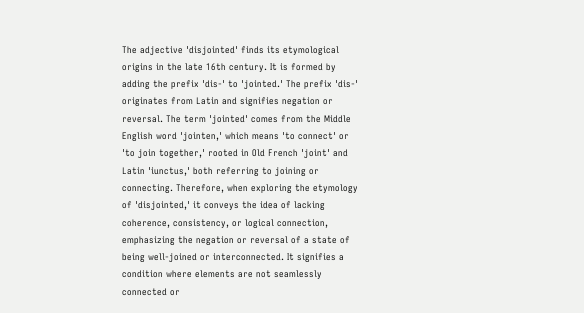The adjective 'disjointed' finds its etymological origins in the late 16th century. It is formed by adding the prefix 'dis-' to 'jointed.' The prefix 'dis-' originates from Latin and signifies negation or reversal. The term 'jointed' comes from the Middle English word 'jointen,' which means 'to connect' or 'to join together,' rooted in Old French 'joint' and Latin 'iunctus,' both referring to joining or connecting. Therefore, when exploring the etymology of 'disjointed,' it conveys the idea of lacking coherence, consistency, or logical connection, emphasizing the negation or reversal of a state of being well-joined or interconnected. It signifies a condition where elements are not seamlessly connected or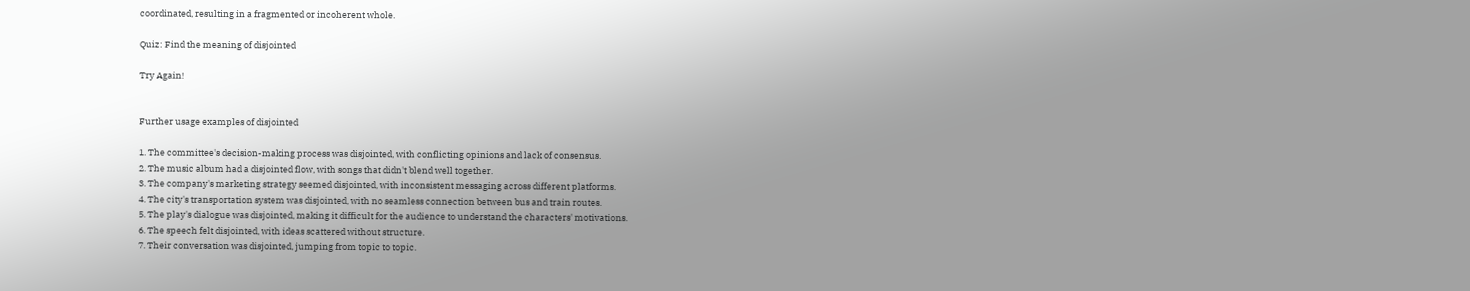coordinated, resulting in a fragmented or incoherent whole.

Quiz: Find the meaning of disjointed

Try Again!


Further usage examples of disjointed

1. The committee's decision-making process was disjointed, with conflicting opinions and lack of consensus.
2. The music album had a disjointed flow, with songs that didn't blend well together.
3. The company's marketing strategy seemed disjointed, with inconsistent messaging across different platforms.
4. The city's transportation system was disjointed, with no seamless connection between bus and train routes.
5. The play's dialogue was disjointed, making it difficult for the audience to understand the characters' motivations.
6. The speech felt disjointed, with ideas scattered without structure.
7. Their conversation was disjointed, jumping from topic to topic.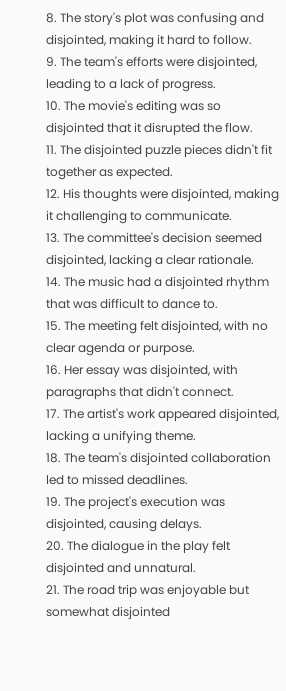8. The story's plot was confusing and disjointed, making it hard to follow.
9. The team's efforts were disjointed, leading to a lack of progress.
10. The movie's editing was so disjointed that it disrupted the flow.
11. The disjointed puzzle pieces didn't fit together as expected.
12. His thoughts were disjointed, making it challenging to communicate.
13. The committee's decision seemed disjointed, lacking a clear rationale.
14. The music had a disjointed rhythm that was difficult to dance to.
15. The meeting felt disjointed, with no clear agenda or purpose.
16. Her essay was disjointed, with paragraphs that didn't connect.
17. The artist's work appeared disjointed, lacking a unifying theme.
18. The team's disjointed collaboration led to missed deadlines.
19. The project's execution was disjointed, causing delays.
20. The dialogue in the play felt disjointed and unnatural.
21. The road trip was enjoyable but somewhat disjointed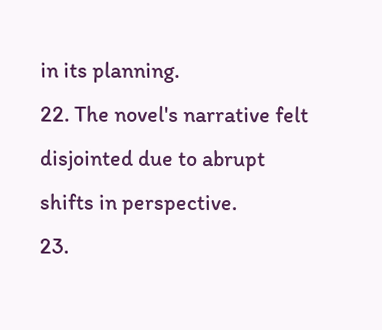in its planning.
22. The novel's narrative felt disjointed due to abrupt shifts in perspective.
23.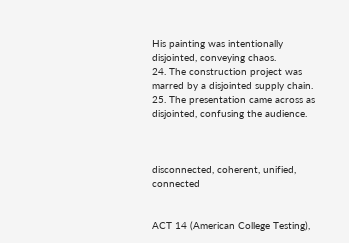His painting was intentionally disjointed, conveying chaos.
24. The construction project was marred by a disjointed supply chain.
25. The presentation came across as disjointed, confusing the audience.



disconnected, coherent, unified, connected


ACT 14 (American College Testing),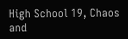High School 19, Chaos and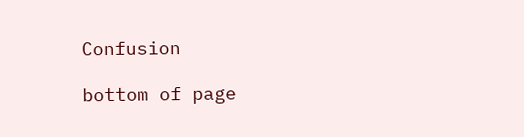Confusion

bottom of page